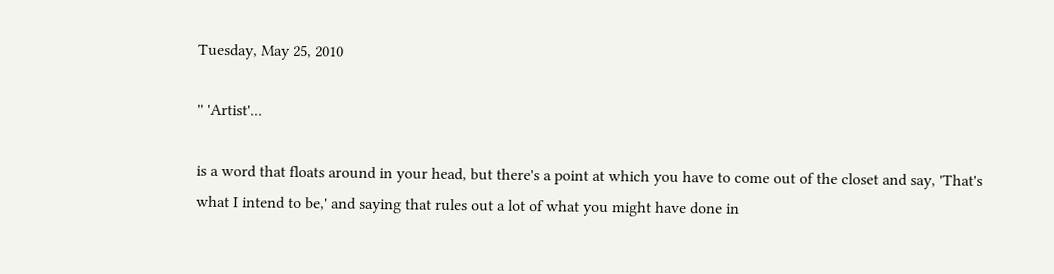Tuesday, May 25, 2010

'' 'Artist'...

is a word that floats around in your head, but there's a point at which you have to come out of the closet and say, 'That's what I intend to be,' and saying that rules out a lot of what you might have done in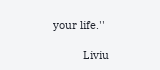your life.''

          Liviu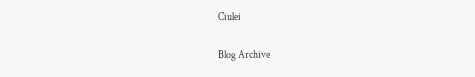Ciulei

Blog Archive